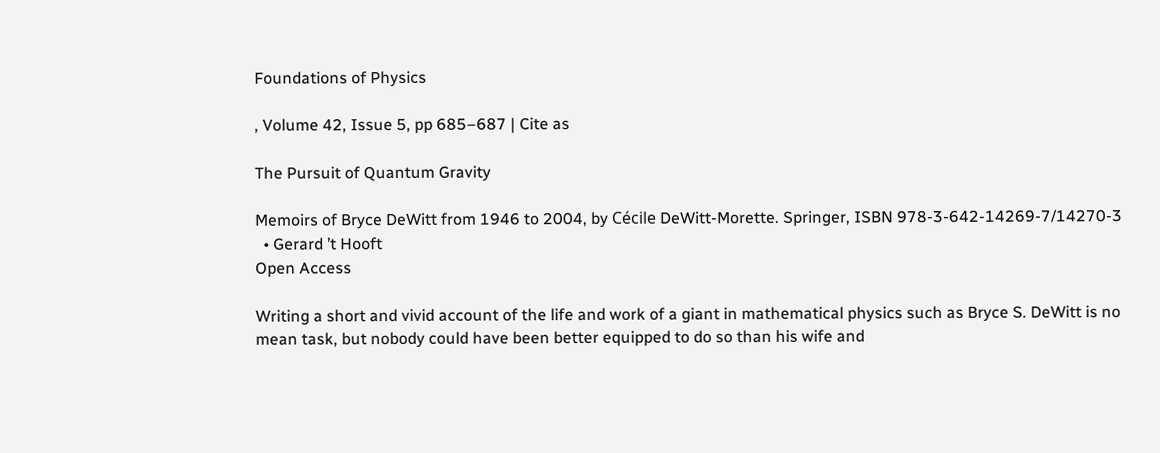Foundations of Physics

, Volume 42, Issue 5, pp 685–687 | Cite as

The Pursuit of Quantum Gravity

Memoirs of Bryce DeWitt from 1946 to 2004, by Cécile DeWitt-Morette. Springer, ISBN 978-3-642-14269-7/14270-3
  • Gerard ’t Hooft
Open Access

Writing a short and vivid account of the life and work of a giant in mathematical physics such as Bryce S. DeWitt is no mean task, but nobody could have been better equipped to do so than his wife and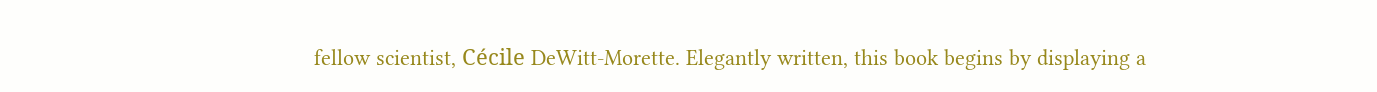fellow scientist, Cécile DeWitt-Morette. Elegantly written, this book begins by displaying a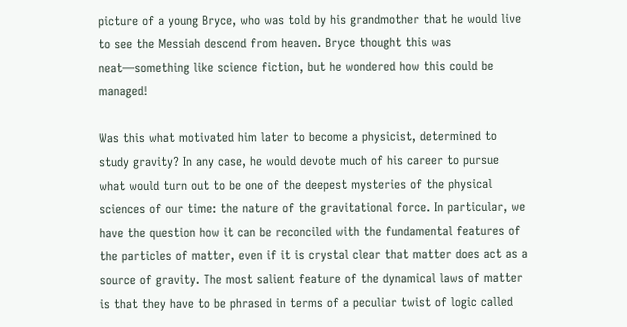picture of a young Bryce, who was told by his grandmother that he would live to see the Messiah descend from heaven. Bryce thought this was neat—something like science fiction, but he wondered how this could be managed!

Was this what motivated him later to become a physicist, determined to study gravity? In any case, he would devote much of his career to pursue what would turn out to be one of the deepest mysteries of the physical sciences of our time: the nature of the gravitational force. In particular, we have the question how it can be reconciled with the fundamental features of the particles of matter, even if it is crystal clear that matter does act as a source of gravity. The most salient feature of the dynamical laws of matter is that they have to be phrased in terms of a peculiar twist of logic called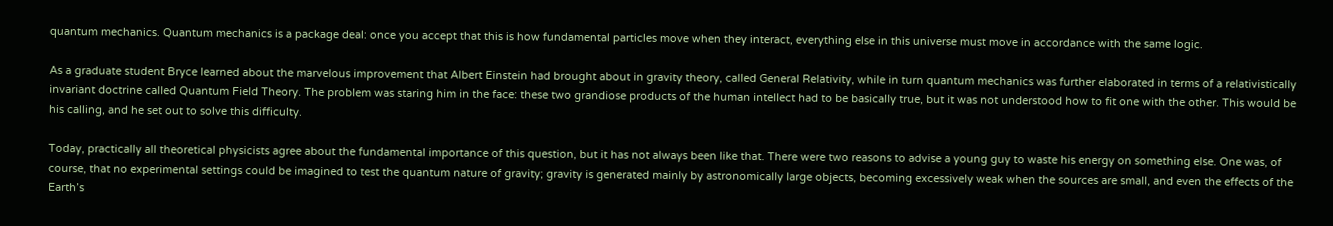quantum mechanics. Quantum mechanics is a package deal: once you accept that this is how fundamental particles move when they interact, everything else in this universe must move in accordance with the same logic.

As a graduate student Bryce learned about the marvelous improvement that Albert Einstein had brought about in gravity theory, called General Relativity, while in turn quantum mechanics was further elaborated in terms of a relativistically invariant doctrine called Quantum Field Theory. The problem was staring him in the face: these two grandiose products of the human intellect had to be basically true, but it was not understood how to fit one with the other. This would be his calling, and he set out to solve this difficulty.

Today, practically all theoretical physicists agree about the fundamental importance of this question, but it has not always been like that. There were two reasons to advise a young guy to waste his energy on something else. One was, of course, that no experimental settings could be imagined to test the quantum nature of gravity; gravity is generated mainly by astronomically large objects, becoming excessively weak when the sources are small, and even the effects of the Earth’s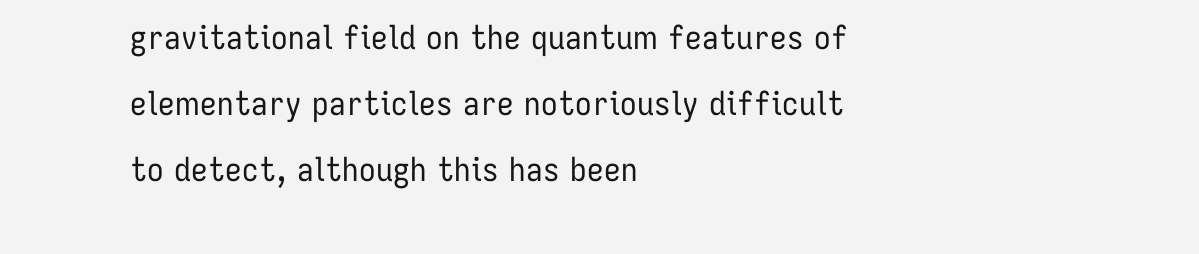gravitational field on the quantum features of elementary particles are notoriously difficult to detect, although this has been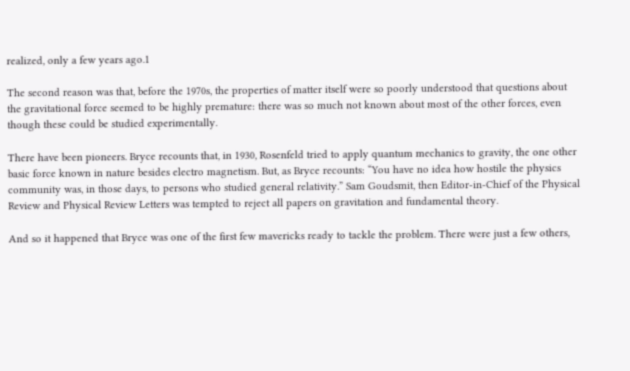realized, only a few years ago.1

The second reason was that, before the 1970s, the properties of matter itself were so poorly understood that questions about the gravitational force seemed to be highly premature: there was so much not known about most of the other forces, even though these could be studied experimentally.

There have been pioneers. Bryce recounts that, in 1930, Rosenfeld tried to apply quantum mechanics to gravity, the one other basic force known in nature besides electro magnetism. But, as Bryce recounts: “You have no idea how hostile the physics community was, in those days, to persons who studied general relativity.” Sam Goudsmit, then Editor-in-Chief of the Physical Review and Physical Review Letters was tempted to reject all papers on gravitation and fundamental theory.

And so it happened that Bryce was one of the first few mavericks ready to tackle the problem. There were just a few others,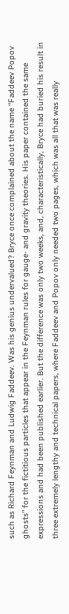such as Richard Feynman and Ludwig Faddeev. Was his genius undervalued? Bryce once complained about the name “Faddeev Popov ghosts” for the fictitious particles that appear in the Feynman rules for gauge- and gravity theories. His paper contained the same expressions and had been published earlier. But the difference was only two weeks, and, characteristically, Bryce had buried his result in three extremely lengthy and technical papers, where Faddeev and Popov only needed two pages, which was all that was really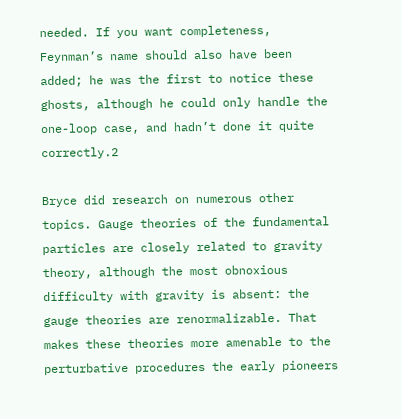needed. If you want completeness, Feynman’s name should also have been added; he was the first to notice these ghosts, although he could only handle the one-loop case, and hadn’t done it quite correctly.2

Bryce did research on numerous other topics. Gauge theories of the fundamental particles are closely related to gravity theory, although the most obnoxious difficulty with gravity is absent: the gauge theories are renormalizable. That makes these theories more amenable to the perturbative procedures the early pioneers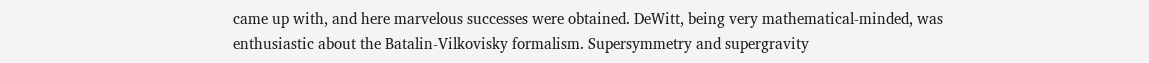came up with, and here marvelous successes were obtained. DeWitt, being very mathematical-minded, was enthusiastic about the Batalin-Vilkovisky formalism. Supersymmetry and supergravity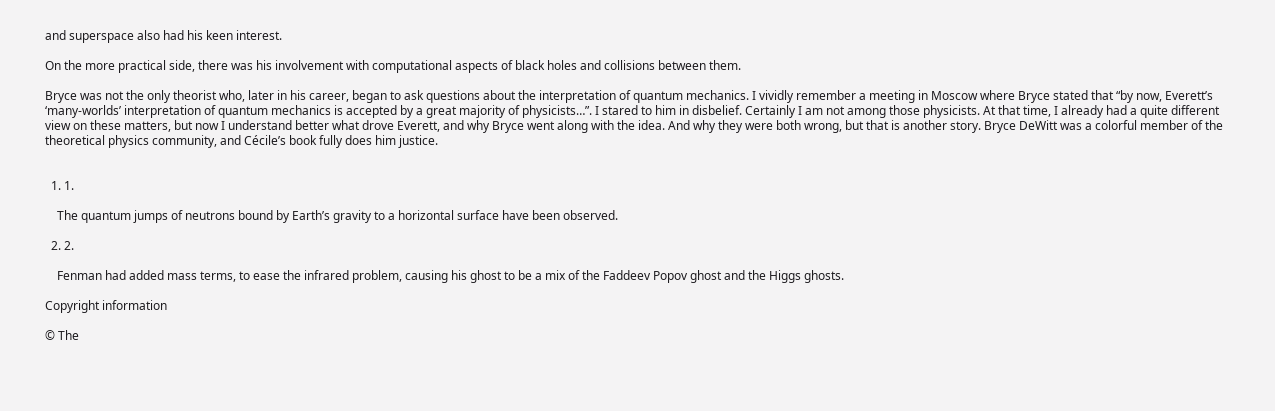and superspace also had his keen interest.

On the more practical side, there was his involvement with computational aspects of black holes and collisions between them.

Bryce was not the only theorist who, later in his career, began to ask questions about the interpretation of quantum mechanics. I vividly remember a meeting in Moscow where Bryce stated that “by now, Everett’s ‘many-worlds’ interpretation of quantum mechanics is accepted by a great majority of physicists…”. I stared to him in disbelief. Certainly I am not among those physicists. At that time, I already had a quite different view on these matters, but now I understand better what drove Everett, and why Bryce went along with the idea. And why they were both wrong, but that is another story. Bryce DeWitt was a colorful member of the theoretical physics community, and Cécile’s book fully does him justice.


  1. 1.

    The quantum jumps of neutrons bound by Earth’s gravity to a horizontal surface have been observed.

  2. 2.

    Fenman had added mass terms, to ease the infrared problem, causing his ghost to be a mix of the Faddeev Popov ghost and the Higgs ghosts.

Copyright information

© The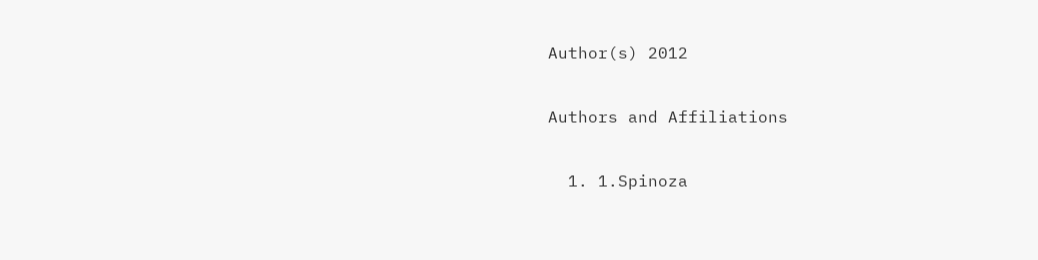Author(s) 2012

Authors and Affiliations

  1. 1.Spinoza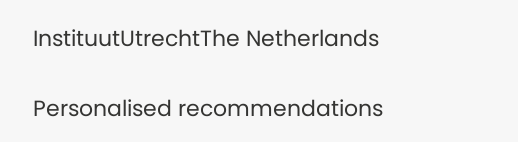InstituutUtrechtThe Netherlands

Personalised recommendations